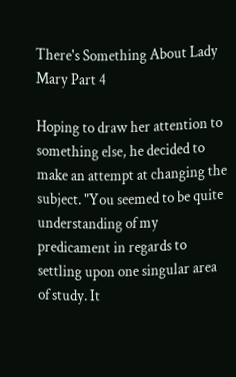There's Something About Lady Mary Part 4

Hoping to draw her attention to something else, he decided to make an attempt at changing the subject. "You seemed to be quite understanding of my predicament in regards to settling upon one singular area of study. It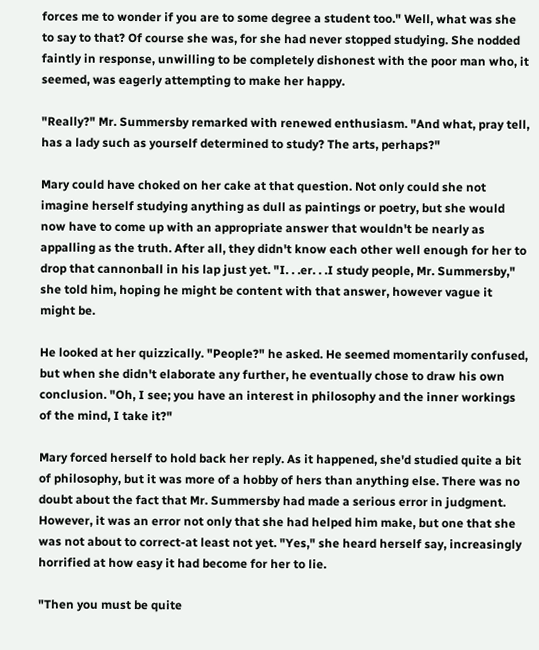forces me to wonder if you are to some degree a student too." Well, what was she to say to that? Of course she was, for she had never stopped studying. She nodded faintly in response, unwilling to be completely dishonest with the poor man who, it seemed, was eagerly attempting to make her happy.

"Really?" Mr. Summersby remarked with renewed enthusiasm. "And what, pray tell, has a lady such as yourself determined to study? The arts, perhaps?"

Mary could have choked on her cake at that question. Not only could she not imagine herself studying anything as dull as paintings or poetry, but she would now have to come up with an appropriate answer that wouldn't be nearly as appalling as the truth. After all, they didn't know each other well enough for her to drop that cannonball in his lap just yet. "I. . .er. . .I study people, Mr. Summersby," she told him, hoping he might be content with that answer, however vague it might be.

He looked at her quizzically. "People?" he asked. He seemed momentarily confused, but when she didn't elaborate any further, he eventually chose to draw his own conclusion. "Oh, I see; you have an interest in philosophy and the inner workings of the mind, I take it?"

Mary forced herself to hold back her reply. As it happened, she'd studied quite a bit of philosophy, but it was more of a hobby of hers than anything else. There was no doubt about the fact that Mr. Summersby had made a serious error in judgment. However, it was an error not only that she had helped him make, but one that she was not about to correct-at least not yet. "Yes," she heard herself say, increasingly horrified at how easy it had become for her to lie.

"Then you must be quite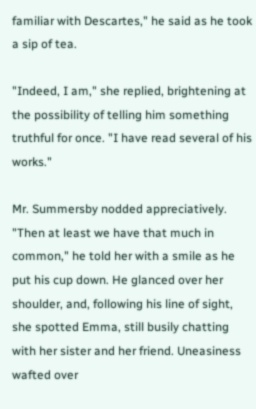familiar with Descartes," he said as he took a sip of tea.

"Indeed, I am," she replied, brightening at the possibility of telling him something truthful for once. "I have read several of his works."

Mr. Summersby nodded appreciatively. "Then at least we have that much in common," he told her with a smile as he put his cup down. He glanced over her shoulder, and, following his line of sight, she spotted Emma, still busily chatting with her sister and her friend. Uneasiness wafted over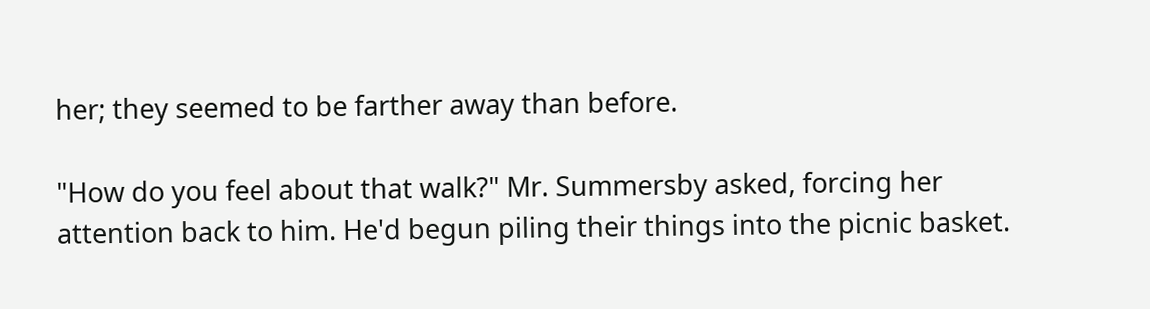her; they seemed to be farther away than before.

"How do you feel about that walk?" Mr. Summersby asked, forcing her attention back to him. He'd begun piling their things into the picnic basket.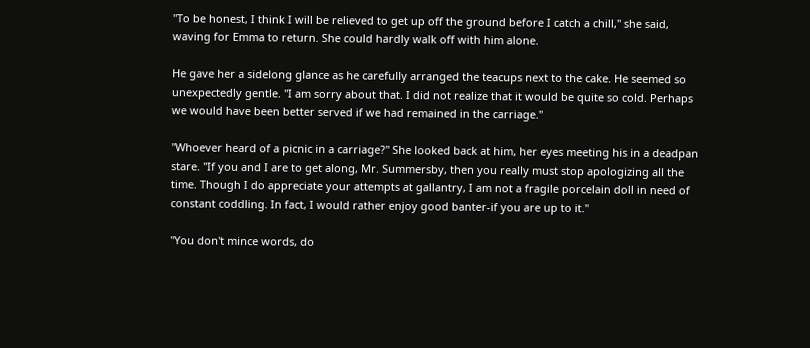"To be honest, I think I will be relieved to get up off the ground before I catch a chill," she said, waving for Emma to return. She could hardly walk off with him alone.

He gave her a sidelong glance as he carefully arranged the teacups next to the cake. He seemed so unexpectedly gentle. "I am sorry about that. I did not realize that it would be quite so cold. Perhaps we would have been better served if we had remained in the carriage."

"Whoever heard of a picnic in a carriage?" She looked back at him, her eyes meeting his in a deadpan stare. "If you and I are to get along, Mr. Summersby, then you really must stop apologizing all the time. Though I do appreciate your attempts at gallantry, I am not a fragile porcelain doll in need of constant coddling. In fact, I would rather enjoy good banter-if you are up to it."

"You don't mince words, do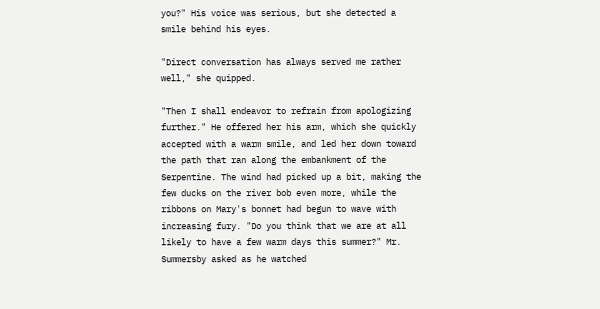you?" His voice was serious, but she detected a smile behind his eyes.

"Direct conversation has always served me rather well," she quipped.

"Then I shall endeavor to refrain from apologizing further." He offered her his arm, which she quickly accepted with a warm smile, and led her down toward the path that ran along the embankment of the Serpentine. The wind had picked up a bit, making the few ducks on the river bob even more, while the ribbons on Mary's bonnet had begun to wave with increasing fury. "Do you think that we are at all likely to have a few warm days this summer?" Mr. Summersby asked as he watched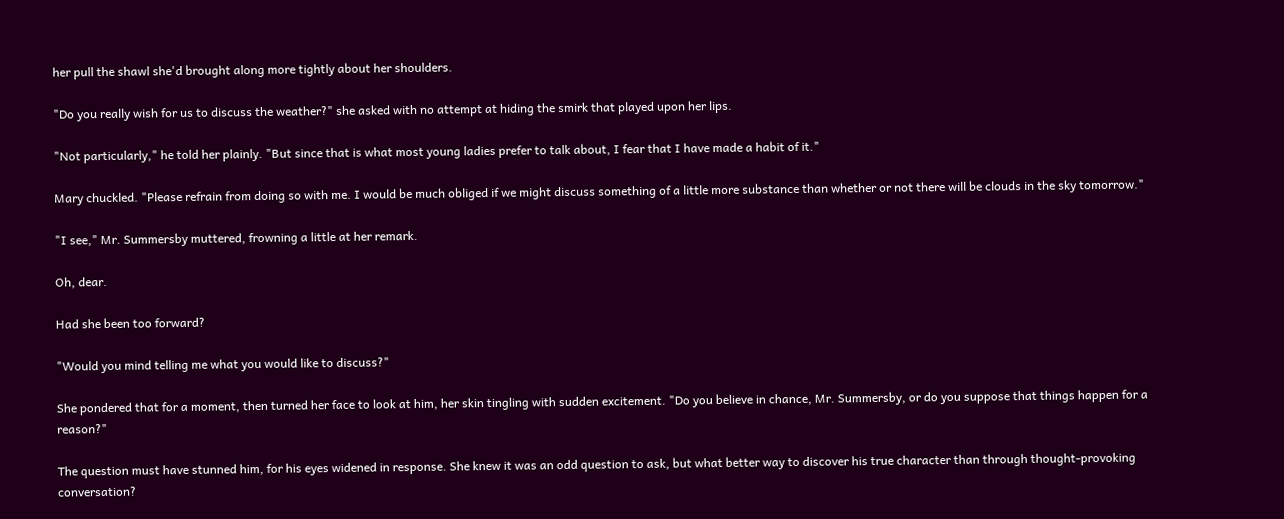her pull the shawl she'd brought along more tightly about her shoulders.

"Do you really wish for us to discuss the weather?" she asked with no attempt at hiding the smirk that played upon her lips.

"Not particularly," he told her plainly. "But since that is what most young ladies prefer to talk about, I fear that I have made a habit of it."

Mary chuckled. "Please refrain from doing so with me. I would be much obliged if we might discuss something of a little more substance than whether or not there will be clouds in the sky tomorrow."

"I see," Mr. Summersby muttered, frowning a little at her remark.

Oh, dear.

Had she been too forward?

"Would you mind telling me what you would like to discuss?"

She pondered that for a moment, then turned her face to look at him, her skin tingling with sudden excitement. "Do you believe in chance, Mr. Summersby, or do you suppose that things happen for a reason?"

The question must have stunned him, for his eyes widened in response. She knew it was an odd question to ask, but what better way to discover his true character than through thought-provoking conversation?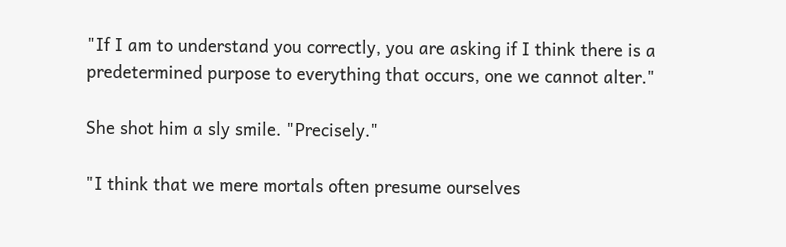"If I am to understand you correctly, you are asking if I think there is a predetermined purpose to everything that occurs, one we cannot alter."

She shot him a sly smile. "Precisely."

"I think that we mere mortals often presume ourselves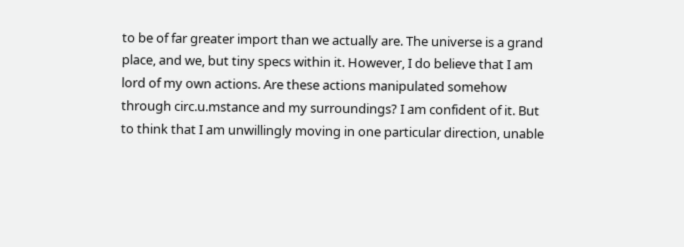to be of far greater import than we actually are. The universe is a grand place, and we, but tiny specs within it. However, I do believe that I am lord of my own actions. Are these actions manipulated somehow through circ.u.mstance and my surroundings? I am confident of it. But to think that I am unwillingly moving in one particular direction, unable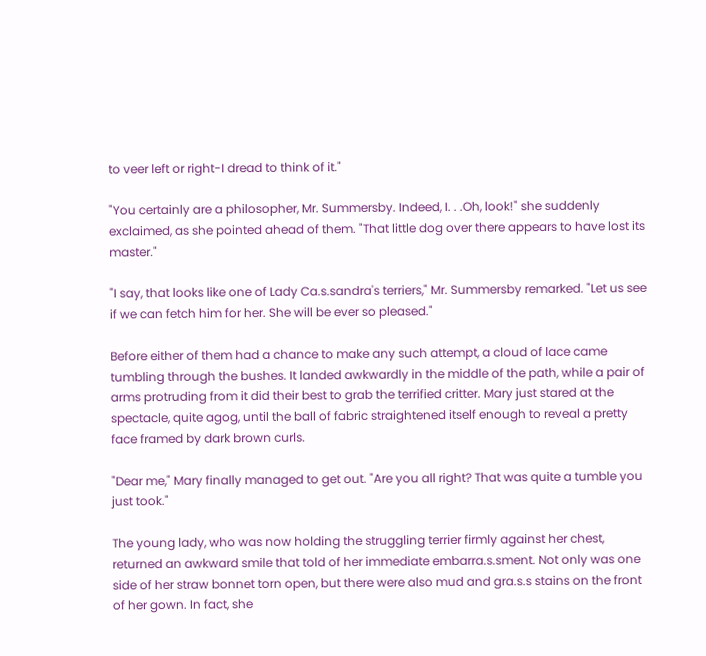to veer left or right-I dread to think of it."

"You certainly are a philosopher, Mr. Summersby. Indeed, I. . .Oh, look!" she suddenly exclaimed, as she pointed ahead of them. "That little dog over there appears to have lost its master."

"I say, that looks like one of Lady Ca.s.sandra's terriers," Mr. Summersby remarked. "Let us see if we can fetch him for her. She will be ever so pleased."

Before either of them had a chance to make any such attempt, a cloud of lace came tumbling through the bushes. It landed awkwardly in the middle of the path, while a pair of arms protruding from it did their best to grab the terrified critter. Mary just stared at the spectacle, quite agog, until the ball of fabric straightened itself enough to reveal a pretty face framed by dark brown curls.

"Dear me," Mary finally managed to get out. "Are you all right? That was quite a tumble you just took."

The young lady, who was now holding the struggling terrier firmly against her chest, returned an awkward smile that told of her immediate embarra.s.sment. Not only was one side of her straw bonnet torn open, but there were also mud and gra.s.s stains on the front of her gown. In fact, she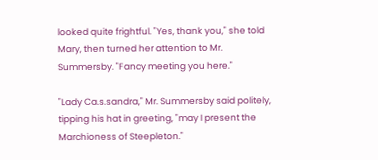looked quite frightful. "Yes, thank you," she told Mary, then turned her attention to Mr. Summersby. "Fancy meeting you here."

"Lady Ca.s.sandra," Mr. Summersby said politely, tipping his hat in greeting, "may I present the Marchioness of Steepleton."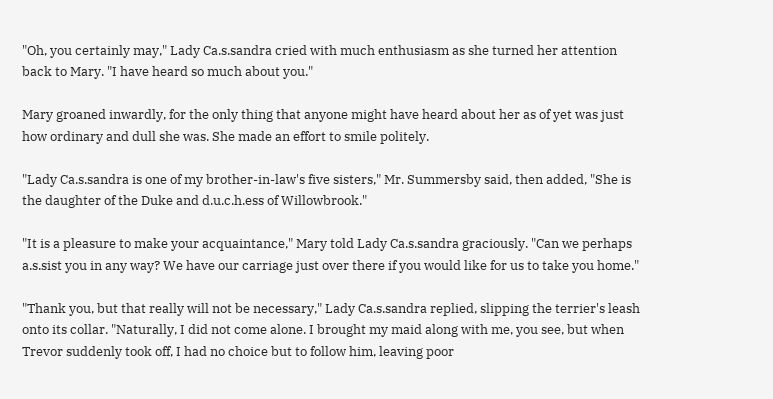"Oh, you certainly may," Lady Ca.s.sandra cried with much enthusiasm as she turned her attention back to Mary. "I have heard so much about you."

Mary groaned inwardly, for the only thing that anyone might have heard about her as of yet was just how ordinary and dull she was. She made an effort to smile politely.

"Lady Ca.s.sandra is one of my brother-in-law's five sisters," Mr. Summersby said, then added, "She is the daughter of the Duke and d.u.c.h.ess of Willowbrook."

"It is a pleasure to make your acquaintance," Mary told Lady Ca.s.sandra graciously. "Can we perhaps a.s.sist you in any way? We have our carriage just over there if you would like for us to take you home."

"Thank you, but that really will not be necessary," Lady Ca.s.sandra replied, slipping the terrier's leash onto its collar. "Naturally, I did not come alone. I brought my maid along with me, you see, but when Trevor suddenly took off, I had no choice but to follow him, leaving poor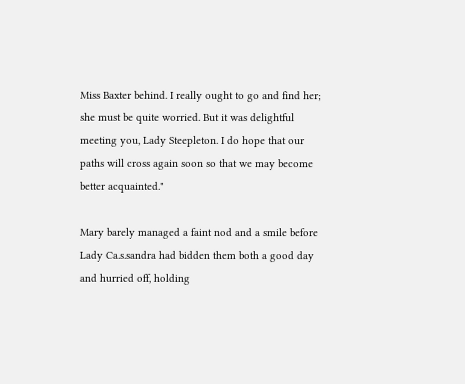Miss Baxter behind. I really ought to go and find her; she must be quite worried. But it was delightful meeting you, Lady Steepleton. I do hope that our paths will cross again soon so that we may become better acquainted."

Mary barely managed a faint nod and a smile before Lady Ca.s.sandra had bidden them both a good day and hurried off, holding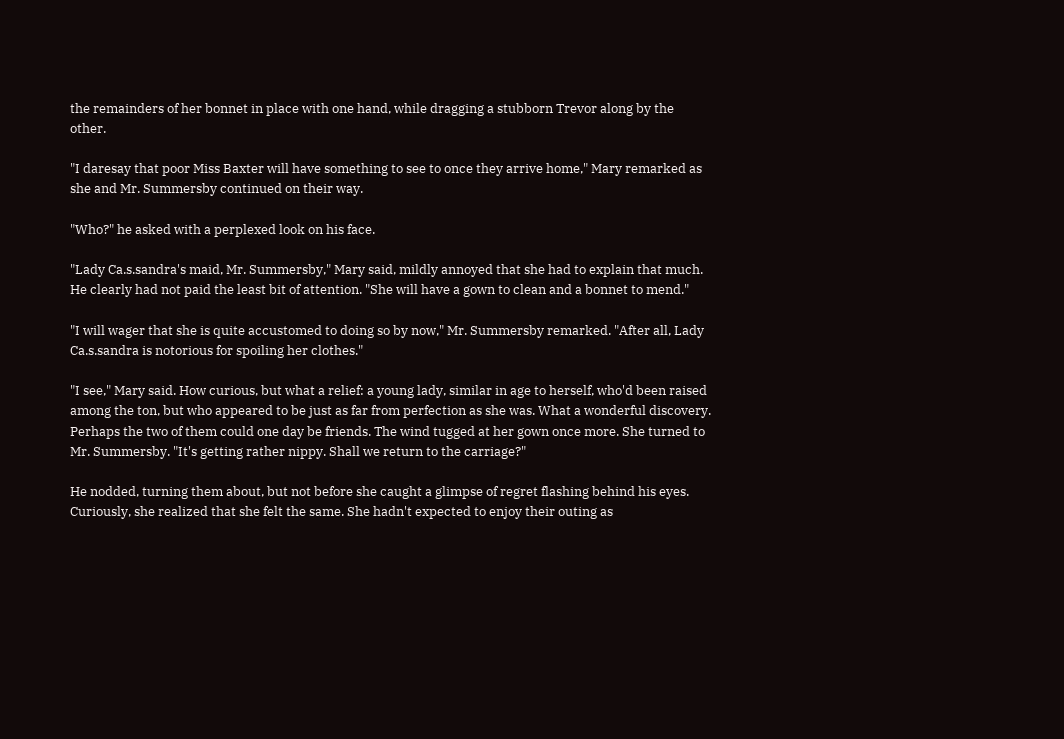the remainders of her bonnet in place with one hand, while dragging a stubborn Trevor along by the other.

"I daresay that poor Miss Baxter will have something to see to once they arrive home," Mary remarked as she and Mr. Summersby continued on their way.

"Who?" he asked with a perplexed look on his face.

"Lady Ca.s.sandra's maid, Mr. Summersby," Mary said, mildly annoyed that she had to explain that much. He clearly had not paid the least bit of attention. "She will have a gown to clean and a bonnet to mend."

"I will wager that she is quite accustomed to doing so by now," Mr. Summersby remarked. "After all, Lady Ca.s.sandra is notorious for spoiling her clothes."

"I see," Mary said. How curious, but what a relief: a young lady, similar in age to herself, who'd been raised among the ton, but who appeared to be just as far from perfection as she was. What a wonderful discovery. Perhaps the two of them could one day be friends. The wind tugged at her gown once more. She turned to Mr. Summersby. "It's getting rather nippy. Shall we return to the carriage?"

He nodded, turning them about, but not before she caught a glimpse of regret flashing behind his eyes. Curiously, she realized that she felt the same. She hadn't expected to enjoy their outing as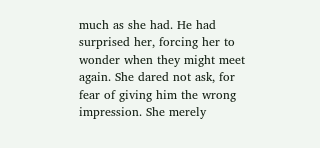much as she had. He had surprised her, forcing her to wonder when they might meet again. She dared not ask, for fear of giving him the wrong impression. She merely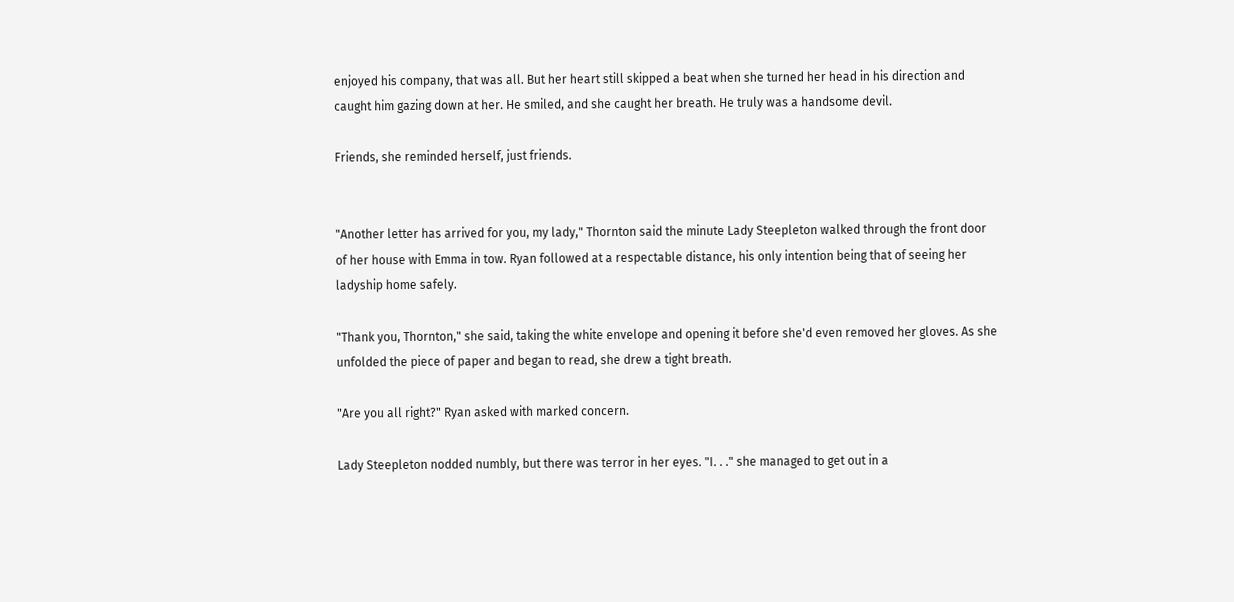enjoyed his company, that was all. But her heart still skipped a beat when she turned her head in his direction and caught him gazing down at her. He smiled, and she caught her breath. He truly was a handsome devil.

Friends, she reminded herself, just friends.


"Another letter has arrived for you, my lady," Thornton said the minute Lady Steepleton walked through the front door of her house with Emma in tow. Ryan followed at a respectable distance, his only intention being that of seeing her ladyship home safely.

"Thank you, Thornton," she said, taking the white envelope and opening it before she'd even removed her gloves. As she unfolded the piece of paper and began to read, she drew a tight breath.

"Are you all right?" Ryan asked with marked concern.

Lady Steepleton nodded numbly, but there was terror in her eyes. "I. . ." she managed to get out in a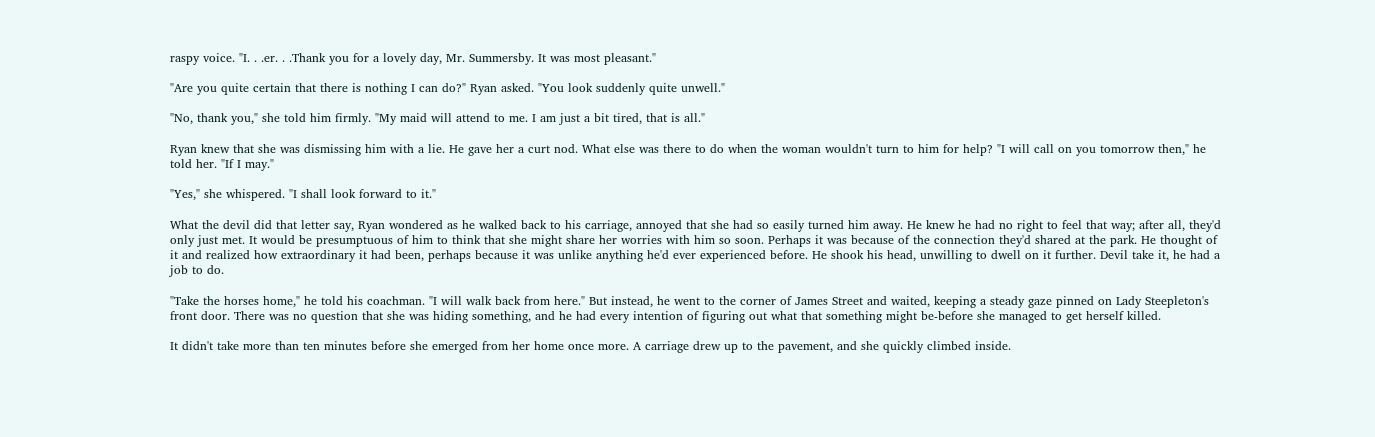raspy voice. "I. . .er. . .Thank you for a lovely day, Mr. Summersby. It was most pleasant."

"Are you quite certain that there is nothing I can do?" Ryan asked. "You look suddenly quite unwell."

"No, thank you," she told him firmly. "My maid will attend to me. I am just a bit tired, that is all."

Ryan knew that she was dismissing him with a lie. He gave her a curt nod. What else was there to do when the woman wouldn't turn to him for help? "I will call on you tomorrow then," he told her. "If I may."

"Yes," she whispered. "I shall look forward to it."

What the devil did that letter say, Ryan wondered as he walked back to his carriage, annoyed that she had so easily turned him away. He knew he had no right to feel that way; after all, they'd only just met. It would be presumptuous of him to think that she might share her worries with him so soon. Perhaps it was because of the connection they'd shared at the park. He thought of it and realized how extraordinary it had been, perhaps because it was unlike anything he'd ever experienced before. He shook his head, unwilling to dwell on it further. Devil take it, he had a job to do.

"Take the horses home," he told his coachman. "I will walk back from here." But instead, he went to the corner of James Street and waited, keeping a steady gaze pinned on Lady Steepleton's front door. There was no question that she was hiding something, and he had every intention of figuring out what that something might be-before she managed to get herself killed.

It didn't take more than ten minutes before she emerged from her home once more. A carriage drew up to the pavement, and she quickly climbed inside.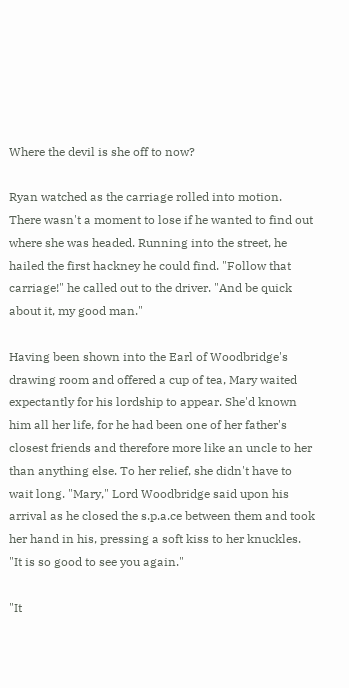Where the devil is she off to now?

Ryan watched as the carriage rolled into motion. There wasn't a moment to lose if he wanted to find out where she was headed. Running into the street, he hailed the first hackney he could find. "Follow that carriage!" he called out to the driver. "And be quick about it, my good man."

Having been shown into the Earl of Woodbridge's drawing room and offered a cup of tea, Mary waited expectantly for his lordship to appear. She'd known him all her life, for he had been one of her father's closest friends and therefore more like an uncle to her than anything else. To her relief, she didn't have to wait long. "Mary," Lord Woodbridge said upon his arrival as he closed the s.p.a.ce between them and took her hand in his, pressing a soft kiss to her knuckles. "It is so good to see you again."

"It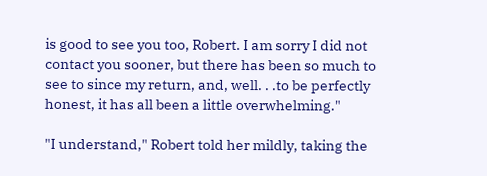is good to see you too, Robert. I am sorry I did not contact you sooner, but there has been so much to see to since my return, and, well. . .to be perfectly honest, it has all been a little overwhelming."

"I understand," Robert told her mildly, taking the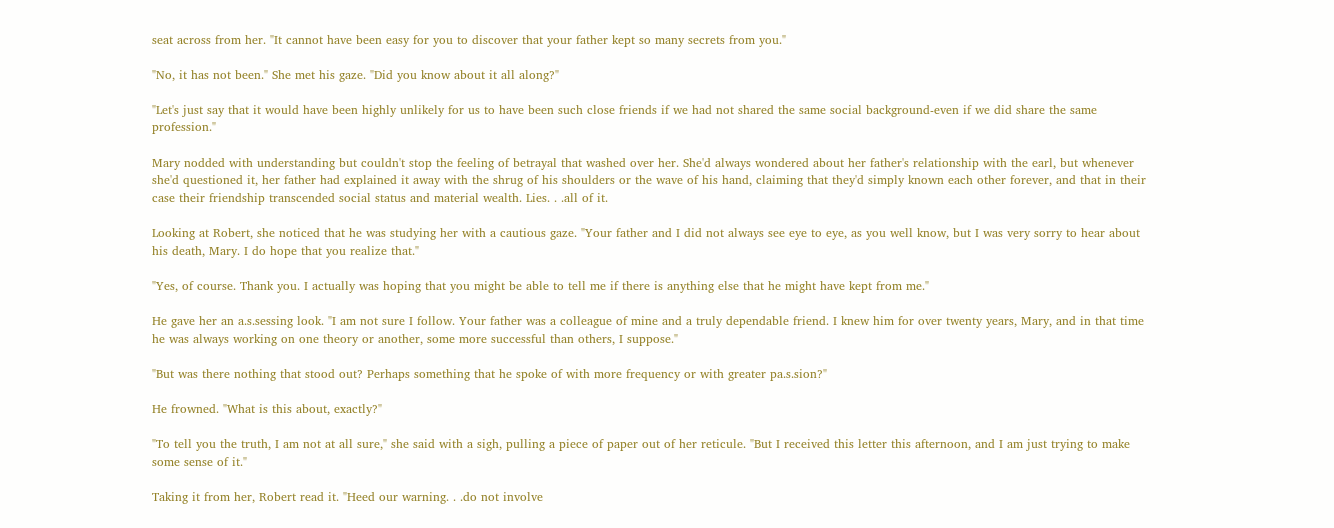seat across from her. "It cannot have been easy for you to discover that your father kept so many secrets from you."

"No, it has not been." She met his gaze. "Did you know about it all along?"

"Let's just say that it would have been highly unlikely for us to have been such close friends if we had not shared the same social background-even if we did share the same profession."

Mary nodded with understanding but couldn't stop the feeling of betrayal that washed over her. She'd always wondered about her father's relationship with the earl, but whenever she'd questioned it, her father had explained it away with the shrug of his shoulders or the wave of his hand, claiming that they'd simply known each other forever, and that in their case their friendship transcended social status and material wealth. Lies. . .all of it.

Looking at Robert, she noticed that he was studying her with a cautious gaze. "Your father and I did not always see eye to eye, as you well know, but I was very sorry to hear about his death, Mary. I do hope that you realize that."

"Yes, of course. Thank you. I actually was hoping that you might be able to tell me if there is anything else that he might have kept from me."

He gave her an a.s.sessing look. "I am not sure I follow. Your father was a colleague of mine and a truly dependable friend. I knew him for over twenty years, Mary, and in that time he was always working on one theory or another, some more successful than others, I suppose."

"But was there nothing that stood out? Perhaps something that he spoke of with more frequency or with greater pa.s.sion?"

He frowned. "What is this about, exactly?"

"To tell you the truth, I am not at all sure," she said with a sigh, pulling a piece of paper out of her reticule. "But I received this letter this afternoon, and I am just trying to make some sense of it."

Taking it from her, Robert read it. "Heed our warning. . .do not involve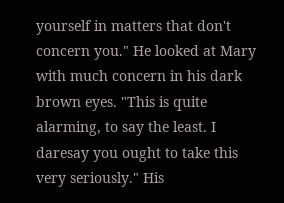yourself in matters that don't concern you." He looked at Mary with much concern in his dark brown eyes. "This is quite alarming, to say the least. I daresay you ought to take this very seriously." His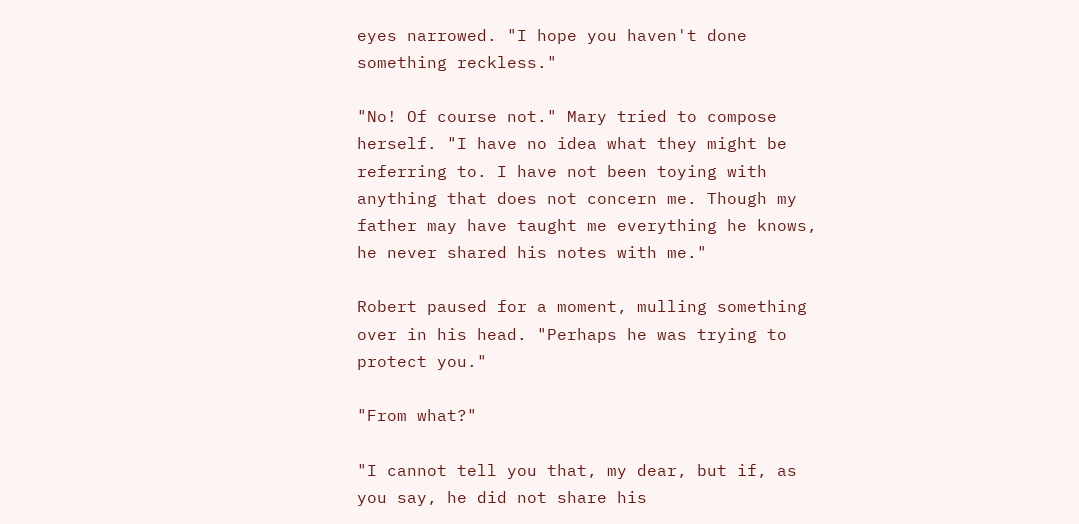eyes narrowed. "I hope you haven't done something reckless."

"No! Of course not." Mary tried to compose herself. "I have no idea what they might be referring to. I have not been toying with anything that does not concern me. Though my father may have taught me everything he knows, he never shared his notes with me."

Robert paused for a moment, mulling something over in his head. "Perhaps he was trying to protect you."

"From what?"

"I cannot tell you that, my dear, but if, as you say, he did not share his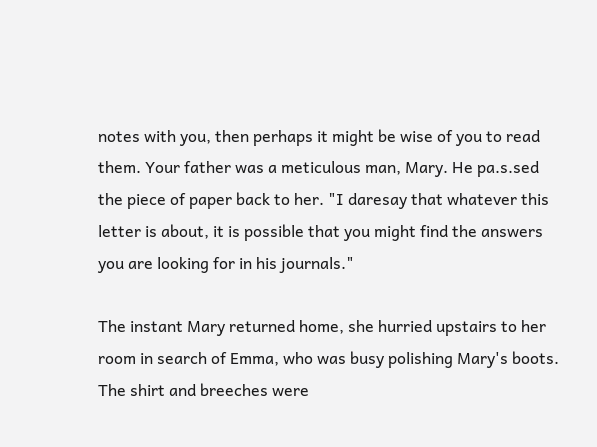notes with you, then perhaps it might be wise of you to read them. Your father was a meticulous man, Mary. He pa.s.sed the piece of paper back to her. "I daresay that whatever this letter is about, it is possible that you might find the answers you are looking for in his journals."

The instant Mary returned home, she hurried upstairs to her room in search of Emma, who was busy polishing Mary's boots. The shirt and breeches were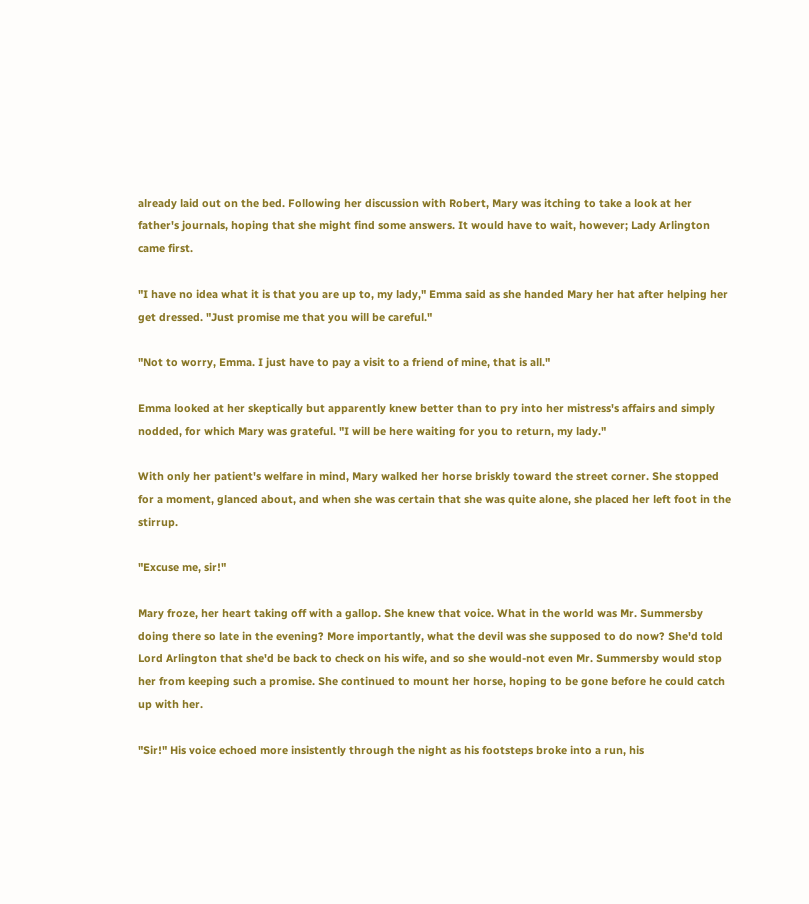already laid out on the bed. Following her discussion with Robert, Mary was itching to take a look at her father's journals, hoping that she might find some answers. It would have to wait, however; Lady Arlington came first.

"I have no idea what it is that you are up to, my lady," Emma said as she handed Mary her hat after helping her get dressed. "Just promise me that you will be careful."

"Not to worry, Emma. I just have to pay a visit to a friend of mine, that is all."

Emma looked at her skeptically but apparently knew better than to pry into her mistress's affairs and simply nodded, for which Mary was grateful. "I will be here waiting for you to return, my lady."

With only her patient's welfare in mind, Mary walked her horse briskly toward the street corner. She stopped for a moment, glanced about, and when she was certain that she was quite alone, she placed her left foot in the stirrup.

"Excuse me, sir!"

Mary froze, her heart taking off with a gallop. She knew that voice. What in the world was Mr. Summersby doing there so late in the evening? More importantly, what the devil was she supposed to do now? She'd told Lord Arlington that she'd be back to check on his wife, and so she would-not even Mr. Summersby would stop her from keeping such a promise. She continued to mount her horse, hoping to be gone before he could catch up with her.

"Sir!" His voice echoed more insistently through the night as his footsteps broke into a run, his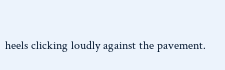heels clicking loudly against the pavement.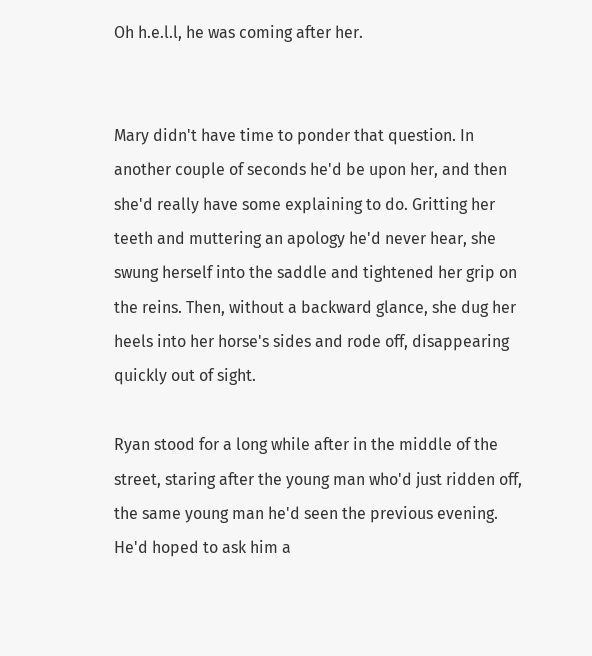Oh h.e.l.l, he was coming after her.


Mary didn't have time to ponder that question. In another couple of seconds he'd be upon her, and then she'd really have some explaining to do. Gritting her teeth and muttering an apology he'd never hear, she swung herself into the saddle and tightened her grip on the reins. Then, without a backward glance, she dug her heels into her horse's sides and rode off, disappearing quickly out of sight.

Ryan stood for a long while after in the middle of the street, staring after the young man who'd just ridden off, the same young man he'd seen the previous evening. He'd hoped to ask him a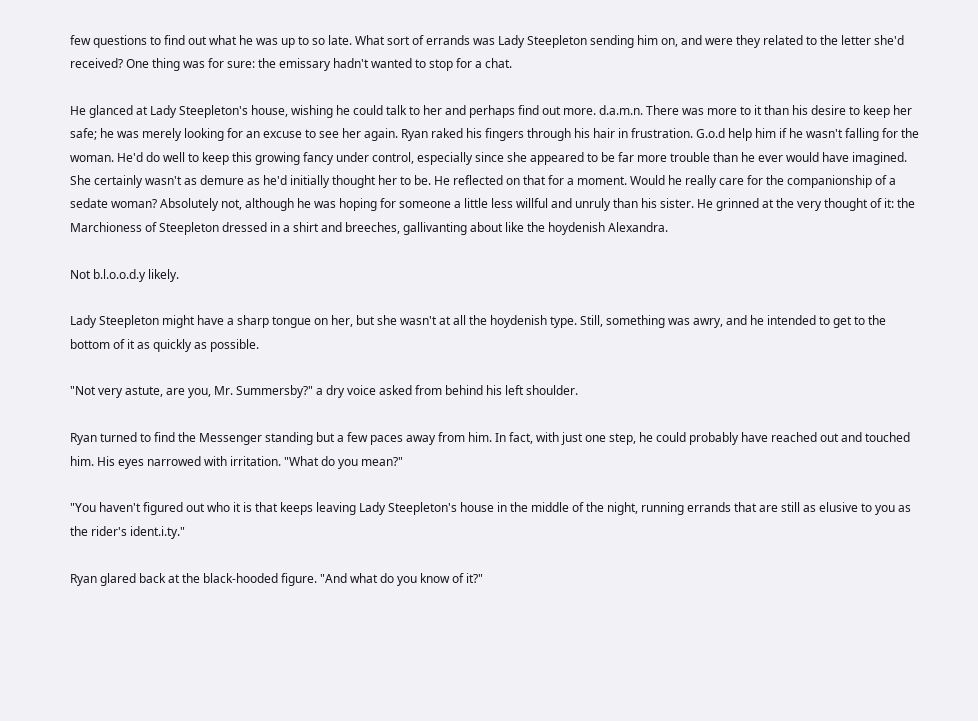few questions to find out what he was up to so late. What sort of errands was Lady Steepleton sending him on, and were they related to the letter she'd received? One thing was for sure: the emissary hadn't wanted to stop for a chat.

He glanced at Lady Steepleton's house, wishing he could talk to her and perhaps find out more. d.a.m.n. There was more to it than his desire to keep her safe; he was merely looking for an excuse to see her again. Ryan raked his fingers through his hair in frustration. G.o.d help him if he wasn't falling for the woman. He'd do well to keep this growing fancy under control, especially since she appeared to be far more trouble than he ever would have imagined. She certainly wasn't as demure as he'd initially thought her to be. He reflected on that for a moment. Would he really care for the companionship of a sedate woman? Absolutely not, although he was hoping for someone a little less willful and unruly than his sister. He grinned at the very thought of it: the Marchioness of Steepleton dressed in a shirt and breeches, gallivanting about like the hoydenish Alexandra.

Not b.l.o.o.d.y likely.

Lady Steepleton might have a sharp tongue on her, but she wasn't at all the hoydenish type. Still, something was awry, and he intended to get to the bottom of it as quickly as possible.

"Not very astute, are you, Mr. Summersby?" a dry voice asked from behind his left shoulder.

Ryan turned to find the Messenger standing but a few paces away from him. In fact, with just one step, he could probably have reached out and touched him. His eyes narrowed with irritation. "What do you mean?"

"You haven't figured out who it is that keeps leaving Lady Steepleton's house in the middle of the night, running errands that are still as elusive to you as the rider's ident.i.ty."

Ryan glared back at the black-hooded figure. "And what do you know of it?"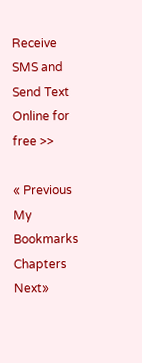Receive SMS and Send Text Online for free >>

« Previous My Bookmarks Chapters Next»